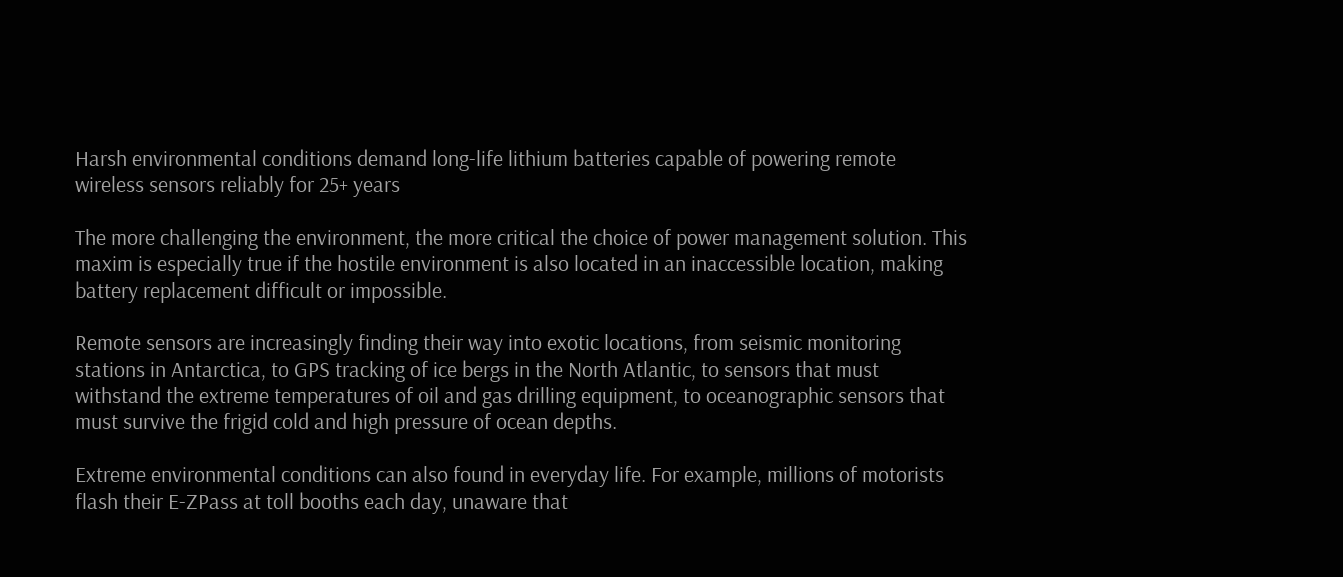Harsh environmental conditions demand long-life lithium batteries capable of powering remote wireless sensors reliably for 25+ years

The more challenging the environment, the more critical the choice of power management solution. This maxim is especially true if the hostile environment is also located in an inaccessible location, making battery replacement difficult or impossible.

Remote sensors are increasingly finding their way into exotic locations, from seismic monitoring stations in Antarctica, to GPS tracking of ice bergs in the North Atlantic, to sensors that must withstand the extreme temperatures of oil and gas drilling equipment, to oceanographic sensors that must survive the frigid cold and high pressure of ocean depths.

Extreme environmental conditions can also found in everyday life. For example, millions of motorists flash their E-ZPass at toll booths each day, unaware that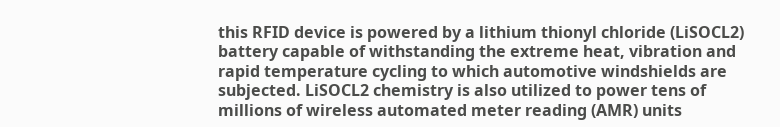this RFID device is powered by a lithium thionyl chloride (LiSOCL2) battery capable of withstanding the extreme heat, vibration and rapid temperature cycling to which automotive windshields are subjected. LiSOCL2 chemistry is also utilized to power tens of millions of wireless automated meter reading (AMR) units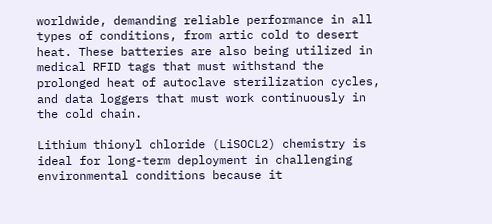worldwide, demanding reliable performance in all types of conditions, from artic cold to desert heat. These batteries are also being utilized in medical RFID tags that must withstand the prolonged heat of autoclave sterilization cycles, and data loggers that must work continuously in the cold chain.

Lithium thionyl chloride (LiSOCL2) chemistry is ideal for long-term deployment in challenging environmental conditions because it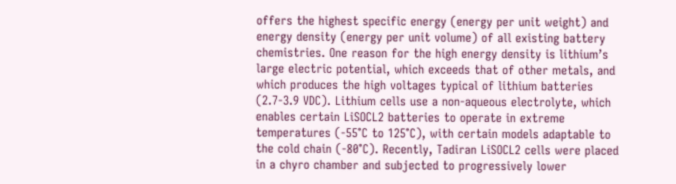offers the highest specific energy (energy per unit weight) and energy density (energy per unit volume) of all existing battery chemistries. One reason for the high energy density is lithium’s large electric potential, which exceeds that of other metals, and which produces the high voltages typical of lithium batteries (2.7-3.9 VDC). Lithium cells use a non-aqueous electrolyte, which enables certain LiSOCL2 batteries to operate in extreme temperatures (-55°C to 125°C), with certain models adaptable to the cold chain (-80°C). Recently, Tadiran LiSOCL2 cells were placed in a chyro chamber and subjected to progressively lower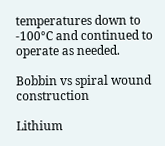temperatures down to -100°C and continued to operate as needed.

Bobbin vs spiral wound construction

Lithium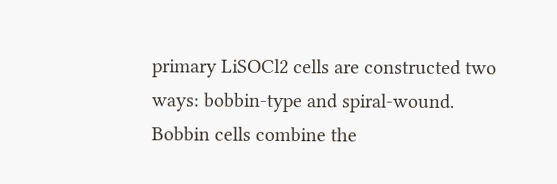primary LiSOCl2 cells are constructed two ways: bobbin-type and spiral-wound. Bobbin cells combine the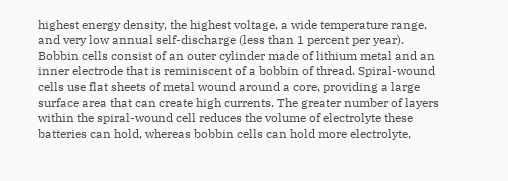highest energy density, the highest voltage, a wide temperature range, and very low annual self-discharge (less than 1 percent per year). Bobbin cells consist of an outer cylinder made of lithium metal and an inner electrode that is reminiscent of a bobbin of thread. Spiral-wound cells use flat sheets of metal wound around a core, providing a large surface area that can create high currents. The greater number of layers within the spiral-wound cell reduces the volume of electrolyte these batteries can hold, whereas bobbin cells can hold more electrolyte,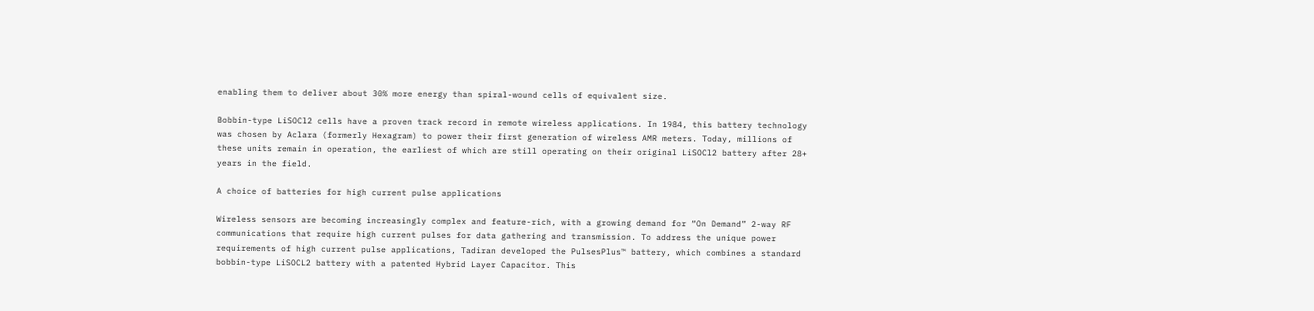enabling them to deliver about 30% more energy than spiral-wound cells of equivalent size.

Bobbin-type LiSOCl2 cells have a proven track record in remote wireless applications. In 1984, this battery technology was chosen by Aclara (formerly Hexagram) to power their first generation of wireless AMR meters. Today, millions of these units remain in operation, the earliest of which are still operating on their original LiSOCl2 battery after 28+ years in the field.

A choice of batteries for high current pulse applications

Wireless sensors are becoming increasingly complex and feature-rich, with a growing demand for “On Demand” 2-way RF communications that require high current pulses for data gathering and transmission. To address the unique power requirements of high current pulse applications, Tadiran developed the PulsesPlus™ battery, which combines a standard bobbin-type LiSOCL2 battery with a patented Hybrid Layer Capacitor. This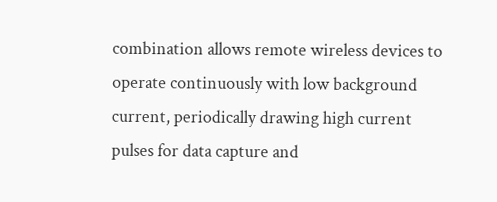combination allows remote wireless devices to operate continuously with low background current, periodically drawing high current pulses for data capture and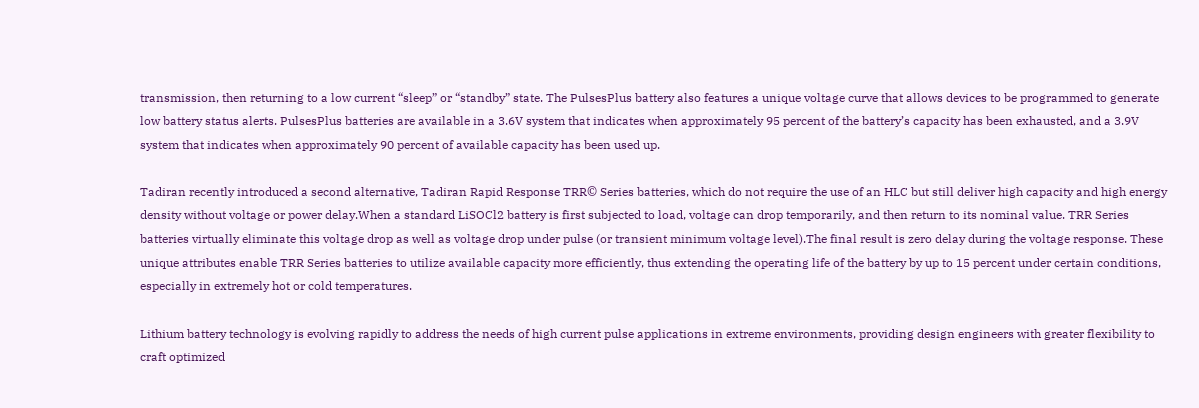transmission, then returning to a low current “sleep” or “standby” state. The PulsesPlus battery also features a unique voltage curve that allows devices to be programmed to generate low battery status alerts. PulsesPlus batteries are available in a 3.6V system that indicates when approximately 95 percent of the battery’s capacity has been exhausted, and a 3.9V system that indicates when approximately 90 percent of available capacity has been used up.

Tadiran recently introduced a second alternative, Tadiran Rapid Response TRR© Series batteries, which do not require the use of an HLC but still deliver high capacity and high energy density without voltage or power delay.When a standard LiSOCl2 battery is first subjected to load, voltage can drop temporarily, and then return to its nominal value. TRR Series batteries virtually eliminate this voltage drop as well as voltage drop under pulse (or transient minimum voltage level).The final result is zero delay during the voltage response. These unique attributes enable TRR Series batteries to utilize available capacity more efficiently, thus extending the operating life of the battery by up to 15 percent under certain conditions, especially in extremely hot or cold temperatures.

Lithium battery technology is evolving rapidly to address the needs of high current pulse applications in extreme environments, providing design engineers with greater flexibility to craft optimized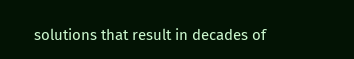solutions that result in decades of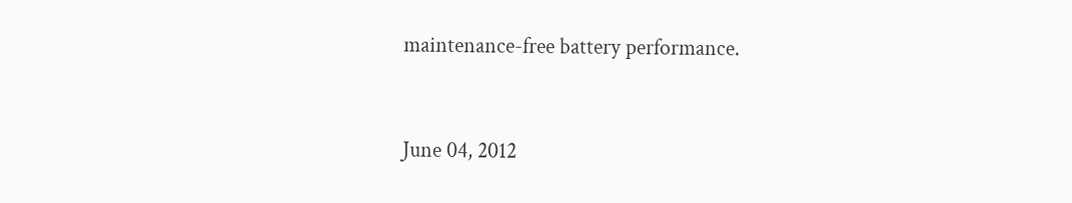maintenance-free battery performance.



June 04, 2012